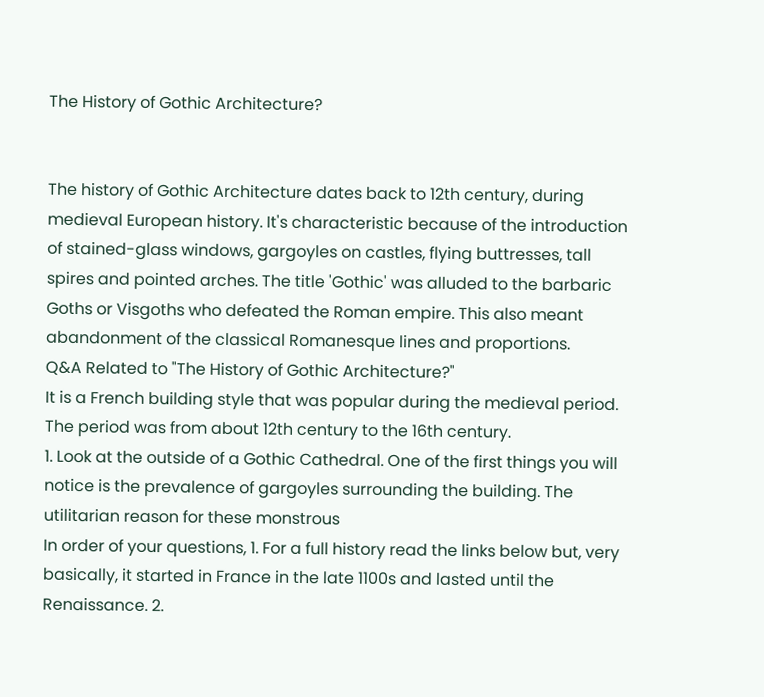The History of Gothic Architecture?


The history of Gothic Architecture dates back to 12th century, during medieval European history. It's characteristic because of the introduction of stained-glass windows, gargoyles on castles, flying buttresses, tall spires and pointed arches. The title 'Gothic' was alluded to the barbaric Goths or Visgoths who defeated the Roman empire. This also meant abandonment of the classical Romanesque lines and proportions.
Q&A Related to "The History of Gothic Architecture?"
It is a French building style that was popular during the medieval period. The period was from about 12th century to the 16th century.
1. Look at the outside of a Gothic Cathedral. One of the first things you will notice is the prevalence of gargoyles surrounding the building. The utilitarian reason for these monstrous
In order of your questions, 1. For a full history read the links below but, very basically, it started in France in the late 1100s and lasted until the Renaissance. 2.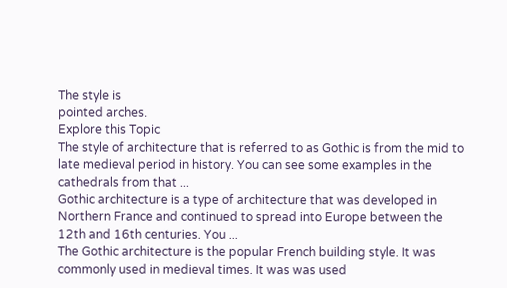The style is
pointed arches.
Explore this Topic
The style of architecture that is referred to as Gothic is from the mid to late medieval period in history. You can see some examples in the cathedrals from that ...
Gothic architecture is a type of architecture that was developed in Northern France and continued to spread into Europe between the 12th and 16th centuries. You ...
The Gothic architecture is the popular French building style. It was commonly used in medieval times. It was was used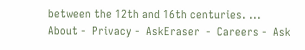between the 12th and 16th centuries. ...
About -  Privacy -  AskEraser  -  Careers -  Ask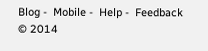Blog -  Mobile -  Help -  Feedback © 2014